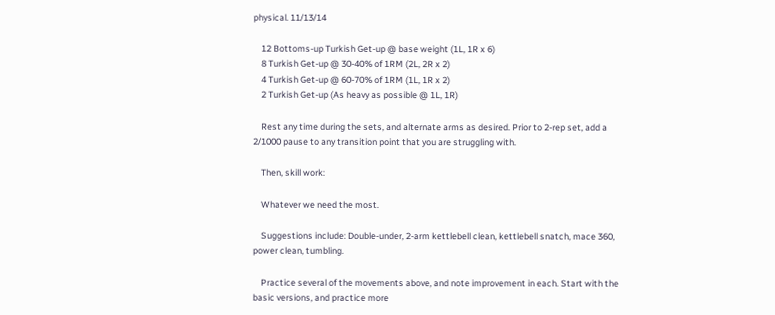physical. 11/13/14

    12 Bottoms-up Turkish Get-up @ base weight (1L, 1R x 6)
    8 Turkish Get-up @ 30-40% of 1RM (2L, 2R x 2)
    4 Turkish Get-up @ 60-70% of 1RM (1L, 1R x 2)
    2 Turkish Get-up (As heavy as possible @ 1L, 1R)

    Rest any time during the sets, and alternate arms as desired. Prior to 2-rep set, add a 2/1000 pause to any transition point that you are struggling with.

    Then, skill work:

    Whatever we need the most.

    Suggestions include: Double-under, 2-arm kettlebell clean, kettlebell snatch, mace 360, power clean, tumbling.

    Practice several of the movements above, and note improvement in each. Start with the basic versions, and practice more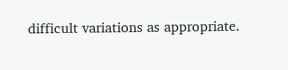difficult variations as appropriate.